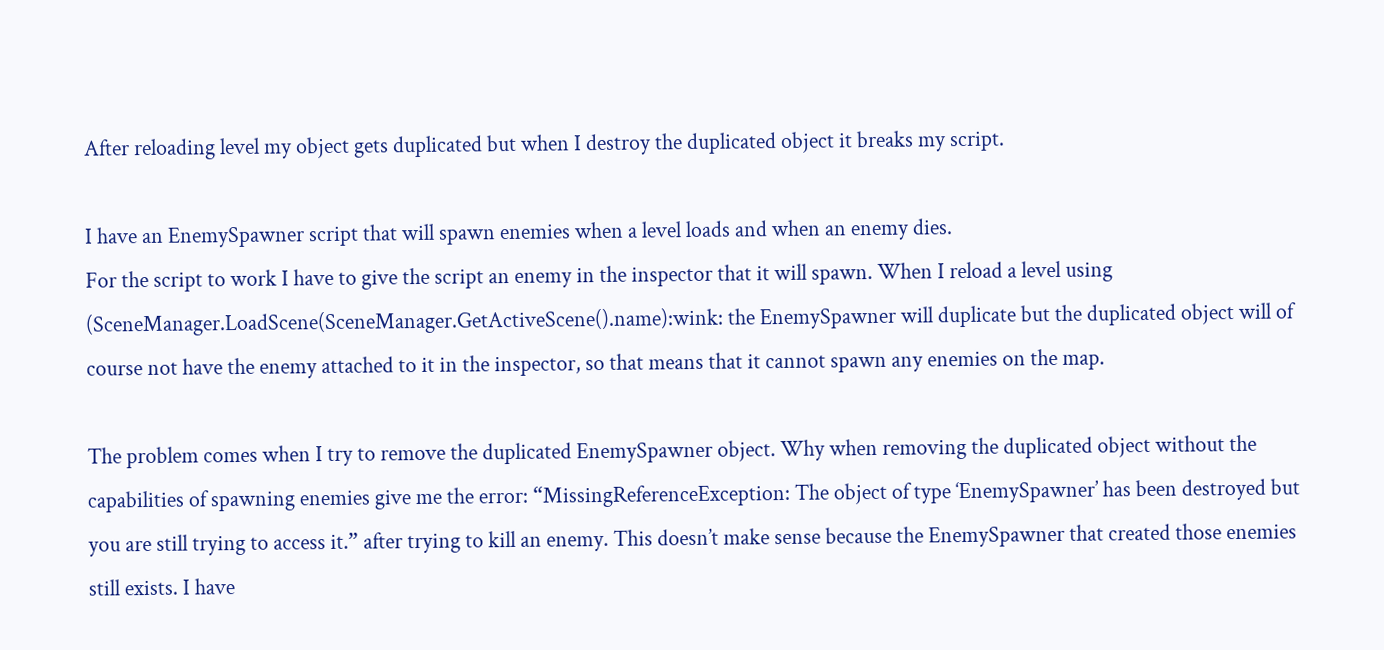After reloading level my object gets duplicated but when I destroy the duplicated object it breaks my script.

I have an EnemySpawner script that will spawn enemies when a level loads and when an enemy dies.
For the script to work I have to give the script an enemy in the inspector that it will spawn. When I reload a level using (SceneManager.LoadScene(SceneManager.GetActiveScene().name):wink: the EnemySpawner will duplicate but the duplicated object will of course not have the enemy attached to it in the inspector, so that means that it cannot spawn any enemies on the map.

The problem comes when I try to remove the duplicated EnemySpawner object. Why when removing the duplicated object without the capabilities of spawning enemies give me the error: “MissingReferenceException: The object of type ‘EnemySpawner’ has been destroyed but you are still trying to access it.” after trying to kill an enemy. This doesn’t make sense because the EnemySpawner that created those enemies still exists. I have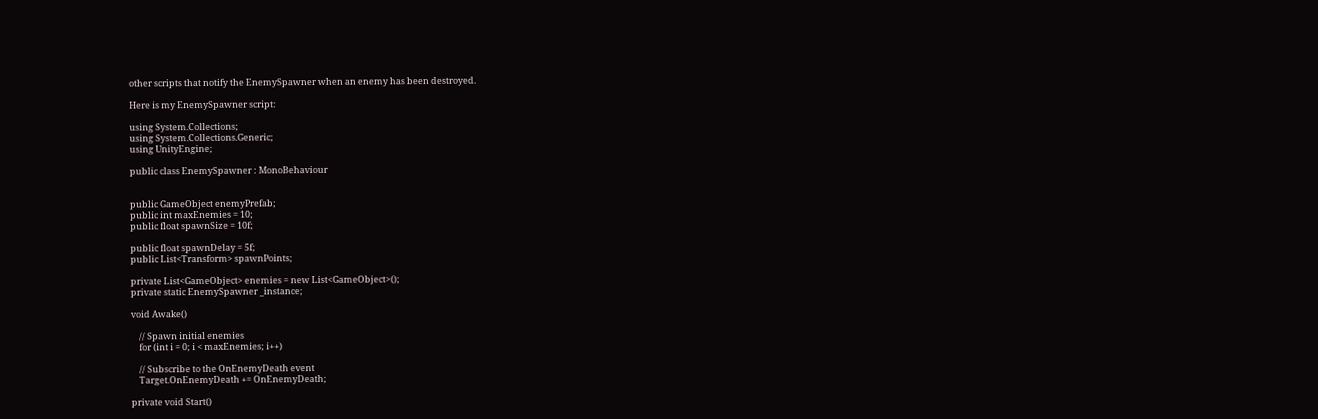other scripts that notify the EnemySpawner when an enemy has been destroyed.

Here is my EnemySpawner script:

using System.Collections;
using System.Collections.Generic;
using UnityEngine;

public class EnemySpawner : MonoBehaviour


public GameObject enemyPrefab;
public int maxEnemies = 10;
public float spawnSize = 10f;

public float spawnDelay = 5f;
public List<Transform> spawnPoints;

private List<GameObject> enemies = new List<GameObject>();
private static EnemySpawner _instance;

void Awake()

    // Spawn initial enemies
    for (int i = 0; i < maxEnemies; i++)

    // Subscribe to the OnEnemyDeath event
    Target.OnEnemyDeath += OnEnemyDeath;

private void Start()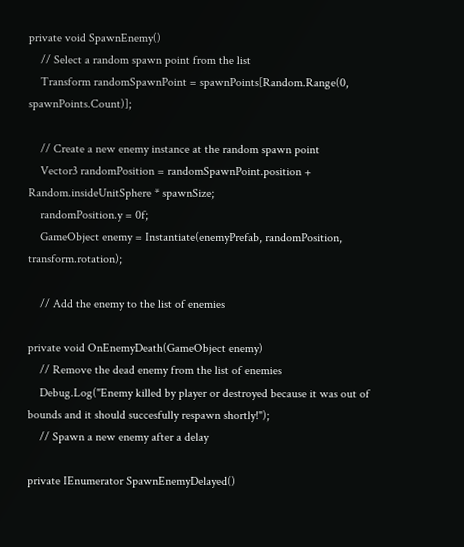private void SpawnEnemy()
    // Select a random spawn point from the list
    Transform randomSpawnPoint = spawnPoints[Random.Range(0, spawnPoints.Count)];

    // Create a new enemy instance at the random spawn point
    Vector3 randomPosition = randomSpawnPoint.position + Random.insideUnitSphere * spawnSize;
    randomPosition.y = 0f;
    GameObject enemy = Instantiate(enemyPrefab, randomPosition, transform.rotation);

    // Add the enemy to the list of enemies

private void OnEnemyDeath(GameObject enemy)
    // Remove the dead enemy from the list of enemies
    Debug.Log("Enemy killed by player or destroyed because it was out of bounds and it should succesfully respawn shortly!");
    // Spawn a new enemy after a delay

private IEnumerator SpawnEnemyDelayed()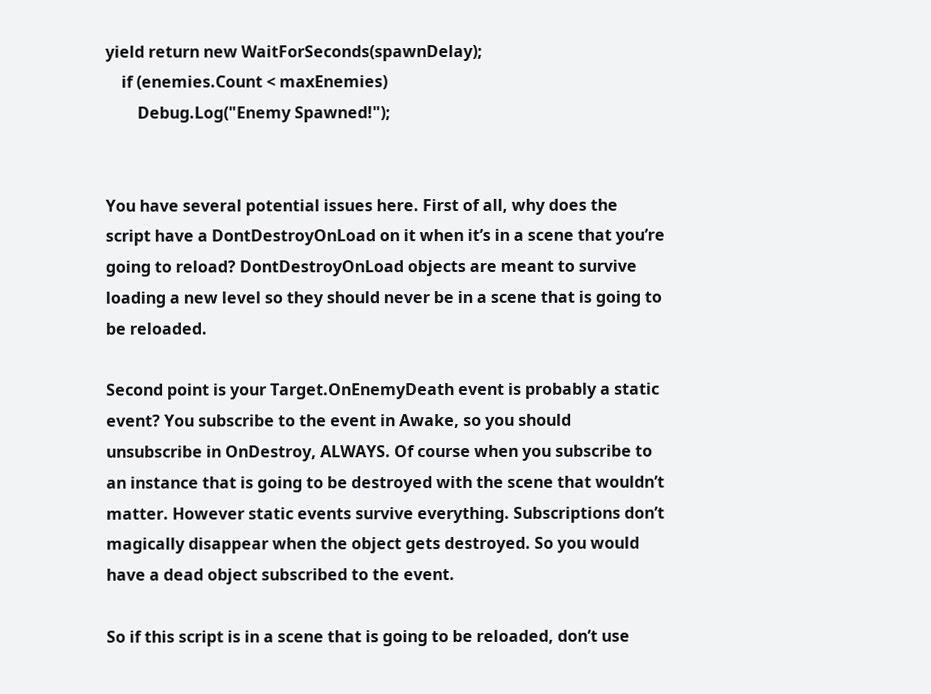yield return new WaitForSeconds(spawnDelay);
    if (enemies.Count < maxEnemies)
        Debug.Log("Enemy Spawned!");


You have several potential issues here. First of all, why does the script have a DontDestroyOnLoad on it when it’s in a scene that you’re going to reload? DontDestroyOnLoad objects are meant to survive loading a new level so they should never be in a scene that is going to be reloaded.

Second point is your Target.OnEnemyDeath event is probably a static event? You subscribe to the event in Awake, so you should unsubscribe in OnDestroy, ALWAYS. Of course when you subscribe to an instance that is going to be destroyed with the scene that wouldn’t matter. However static events survive everything. Subscriptions don’t magically disappear when the object gets destroyed. So you would have a dead object subscribed to the event.

So if this script is in a scene that is going to be reloaded, don’t use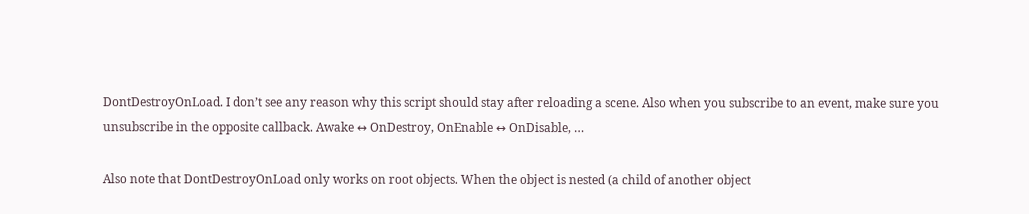DontDestroyOnLoad. I don’t see any reason why this script should stay after reloading a scene. Also when you subscribe to an event, make sure you unsubscribe in the opposite callback. Awake ↔ OnDestroy, OnEnable ↔ OnDisable, …

Also note that DontDestroyOnLoad only works on root objects. When the object is nested (a child of another object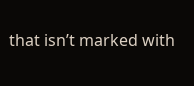that isn’t marked with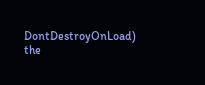DontDestroyOnLoad) the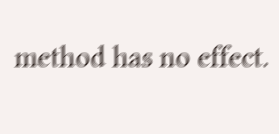method has no effect.